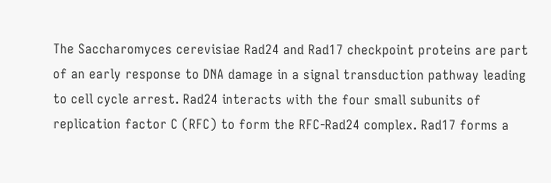The Saccharomyces cerevisiae Rad24 and Rad17 checkpoint proteins are part of an early response to DNA damage in a signal transduction pathway leading to cell cycle arrest. Rad24 interacts with the four small subunits of replication factor C (RFC) to form the RFC-Rad24 complex. Rad17 forms a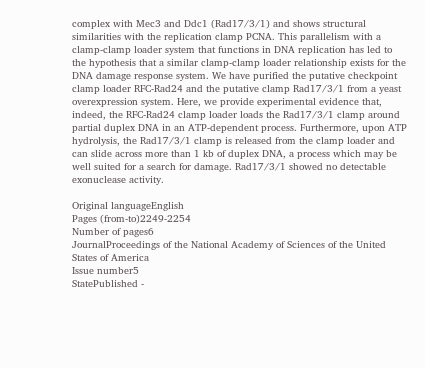complex with Mec3 and Ddc1 (Rad17/3/1) and shows structural similarities with the replication clamp PCNA. This parallelism with a clamp-clamp loader system that functions in DNA replication has led to the hypothesis that a similar clamp-clamp loader relationship exists for the DNA damage response system. We have purified the putative checkpoint clamp loader RFC-Rad24 and the putative clamp Rad17/3/1 from a yeast overexpression system. Here, we provide experimental evidence that, indeed, the RFC-Rad24 clamp loader loads the Rad17/3/1 clamp around partial duplex DNA in an ATP-dependent process. Furthermore, upon ATP hydrolysis, the Rad17/3/1 clamp is released from the clamp loader and can slide across more than 1 kb of duplex DNA, a process which may be well suited for a search for damage. Rad17/3/1 showed no detectable exonuclease activity.

Original languageEnglish
Pages (from-to)2249-2254
Number of pages6
JournalProceedings of the National Academy of Sciences of the United States of America
Issue number5
StatePublished -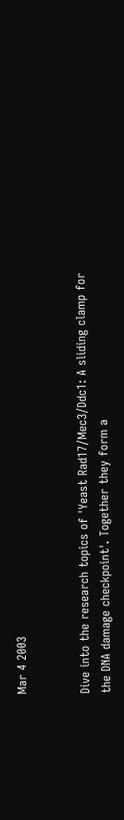Mar 4 2003


Dive into the research topics of 'Yeast Rad17/Mec3/Ddc1: A sliding clamp for the DNA damage checkpoint'. Together they form a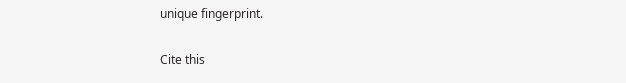unique fingerprint.

Cite this